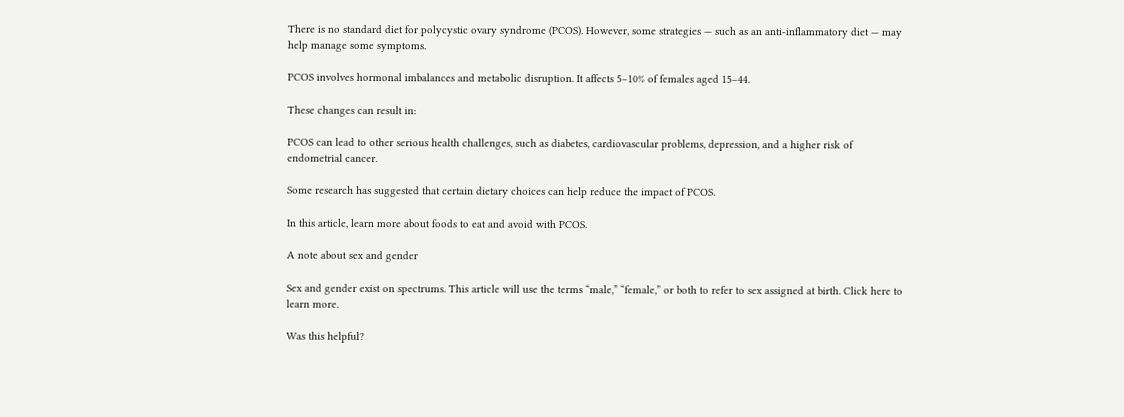There is no standard diet for polycystic ovary syndrome (PCOS). However, some strategies — such as an anti-inflammatory diet — may help manage some symptoms.

PCOS involves hormonal imbalances and metabolic disruption. It affects 5–10% of females aged 15–44.

These changes can result in:

PCOS can lead to other serious health challenges, such as diabetes, cardiovascular problems, depression, and a higher risk of endometrial cancer.

Some research has suggested that certain dietary choices can help reduce the impact of PCOS.

In this article, learn more about foods to eat and avoid with PCOS.

A note about sex and gender

Sex and gender exist on spectrums. This article will use the terms “male,” “female,” or both to refer to sex assigned at birth. Click here to learn more.

Was this helpful?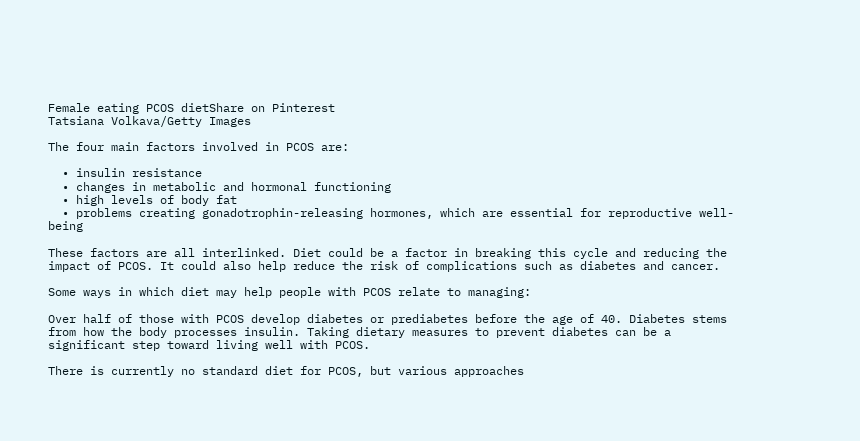Female eating PCOS dietShare on Pinterest
Tatsiana Volkava/Getty Images

The four main factors involved in PCOS are:

  • insulin resistance
  • changes in metabolic and hormonal functioning
  • high levels of body fat
  • problems creating gonadotrophin-releasing hormones, which are essential for reproductive well-being

These factors are all interlinked. Diet could be a factor in breaking this cycle and reducing the impact of PCOS. It could also help reduce the risk of complications such as diabetes and cancer.

Some ways in which diet may help people with PCOS relate to managing:

Over half of those with PCOS develop diabetes or prediabetes before the age of 40. Diabetes stems from how the body processes insulin. Taking dietary measures to prevent diabetes can be a significant step toward living well with PCOS.

There is currently no standard diet for PCOS, but various approaches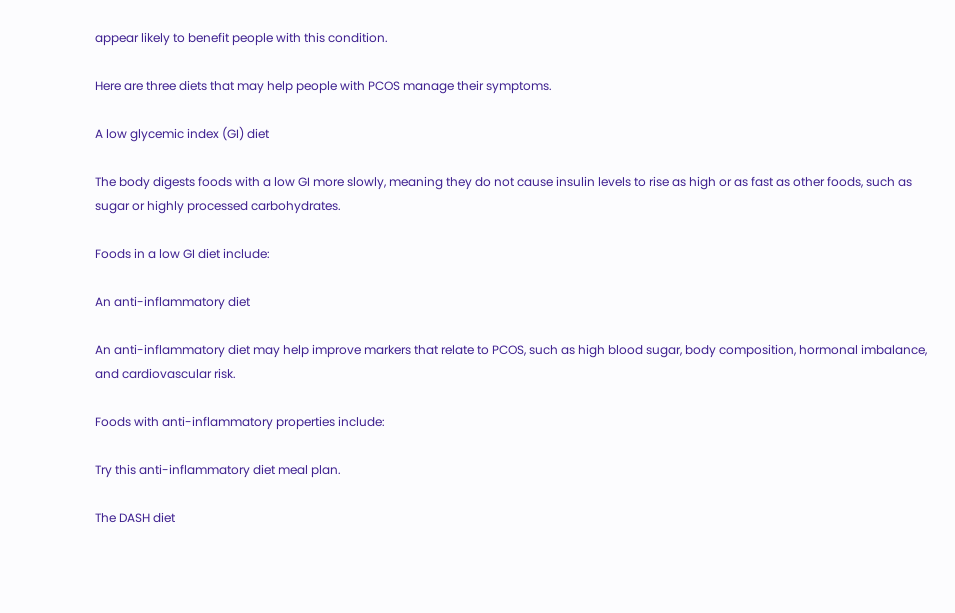appear likely to benefit people with this condition.

Here are three diets that may help people with PCOS manage their symptoms.

A low glycemic index (GI) diet

The body digests foods with a low GI more slowly, meaning they do not cause insulin levels to rise as high or as fast as other foods, such as sugar or highly processed carbohydrates.

Foods in a low GI diet include:

An anti-inflammatory diet

An anti-inflammatory diet may help improve markers that relate to PCOS, such as high blood sugar, body composition, hormonal imbalance, and cardiovascular risk.

Foods with anti-inflammatory properties include:

Try this anti-inflammatory diet meal plan.

The DASH diet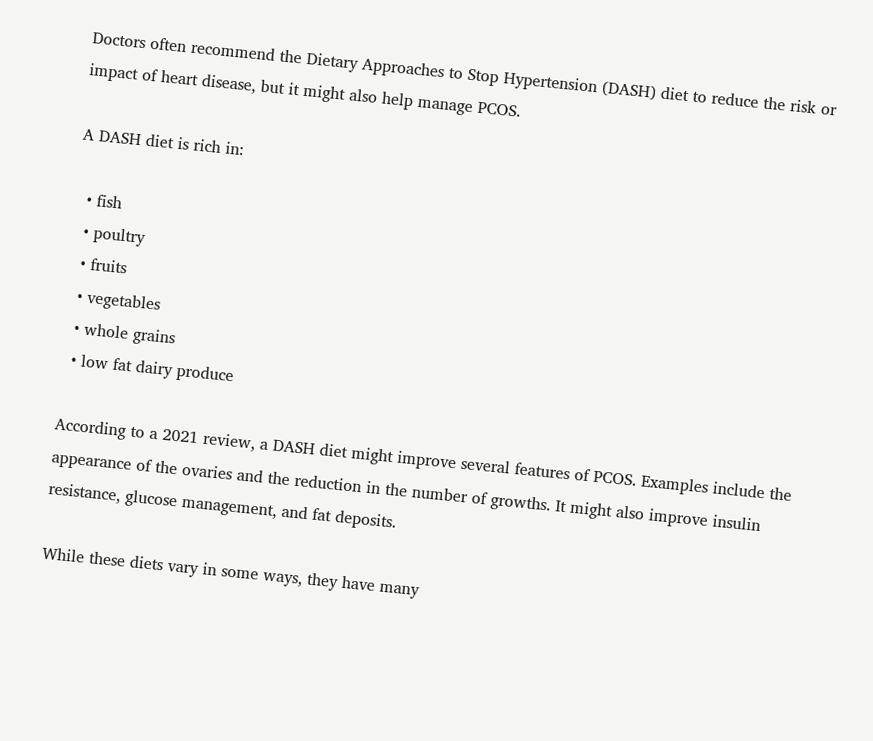Doctors often recommend the Dietary Approaches to Stop Hypertension (DASH) diet to reduce the risk or impact of heart disease, but it might also help manage PCOS.

A DASH diet is rich in:

  • fish
  • poultry
  • fruits
  • vegetables
  • whole grains
  • low fat dairy produce

According to a 2021 review, a DASH diet might improve several features of PCOS. Examples include the appearance of the ovaries and the reduction in the number of growths. It might also improve insulin resistance, glucose management, and fat deposits.

While these diets vary in some ways, they have many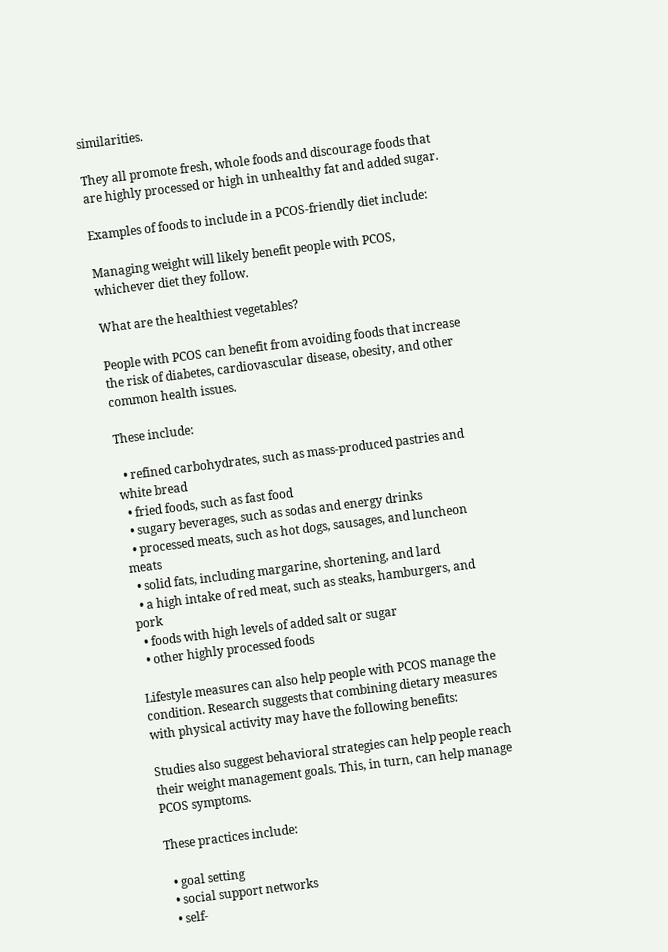similarities.

They all promote fresh, whole foods and discourage foods that are highly processed or high in unhealthy fat and added sugar.

Examples of foods to include in a PCOS-friendly diet include:

Managing weight will likely benefit people with PCOS, whichever diet they follow.

What are the healthiest vegetables?

People with PCOS can benefit from avoiding foods that increase the risk of diabetes, cardiovascular disease, obesity, and other common health issues.

These include:

  • refined carbohydrates, such as mass-produced pastries and white bread
  • fried foods, such as fast food
  • sugary beverages, such as sodas and energy drinks
  • processed meats, such as hot dogs, sausages, and luncheon meats
  • solid fats, including margarine, shortening, and lard
  • a high intake of red meat, such as steaks, hamburgers, and pork
  • foods with high levels of added salt or sugar
  • other highly processed foods

Lifestyle measures can also help people with PCOS manage the condition. Research suggests that combining dietary measures with physical activity may have the following benefits:

Studies also suggest behavioral strategies can help people reach their weight management goals. This, in turn, can help manage PCOS symptoms.

These practices include:

  • goal setting
  • social support networks
  • self-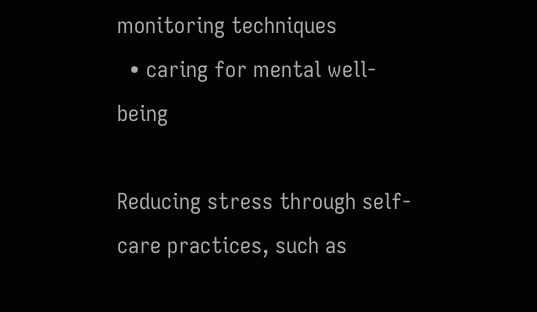monitoring techniques
  • caring for mental well-being

Reducing stress through self-care practices, such as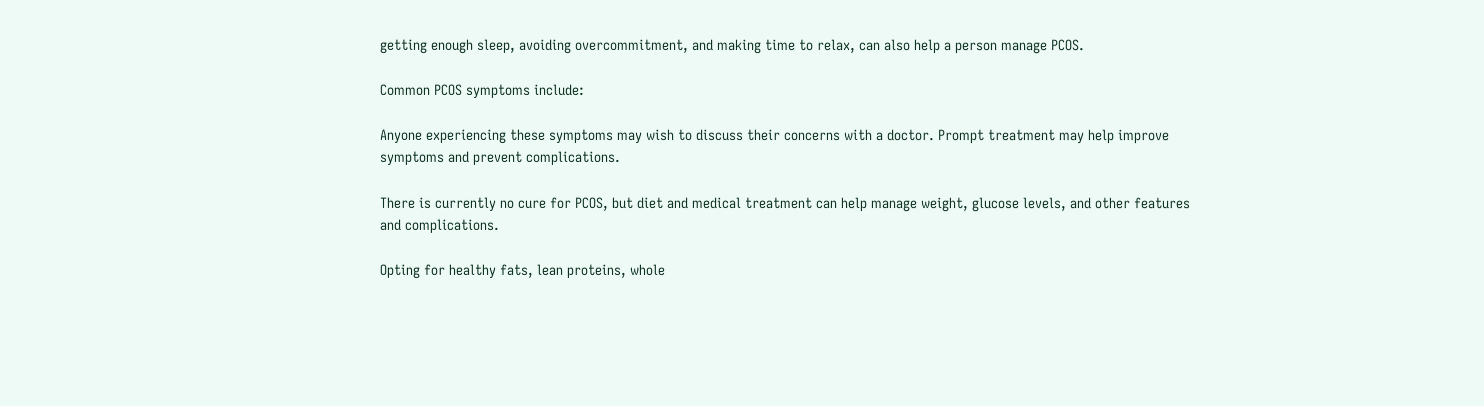getting enough sleep, avoiding overcommitment, and making time to relax, can also help a person manage PCOS.

Common PCOS symptoms include:

Anyone experiencing these symptoms may wish to discuss their concerns with a doctor. Prompt treatment may help improve symptoms and prevent complications.

There is currently no cure for PCOS, but diet and medical treatment can help manage weight, glucose levels, and other features and complications.

Opting for healthy fats, lean proteins, whole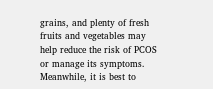grains, and plenty of fresh fruits and vegetables may help reduce the risk of PCOS or manage its symptoms. Meanwhile, it is best to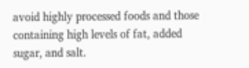avoid highly processed foods and those containing high levels of fat, added sugar, and salt.